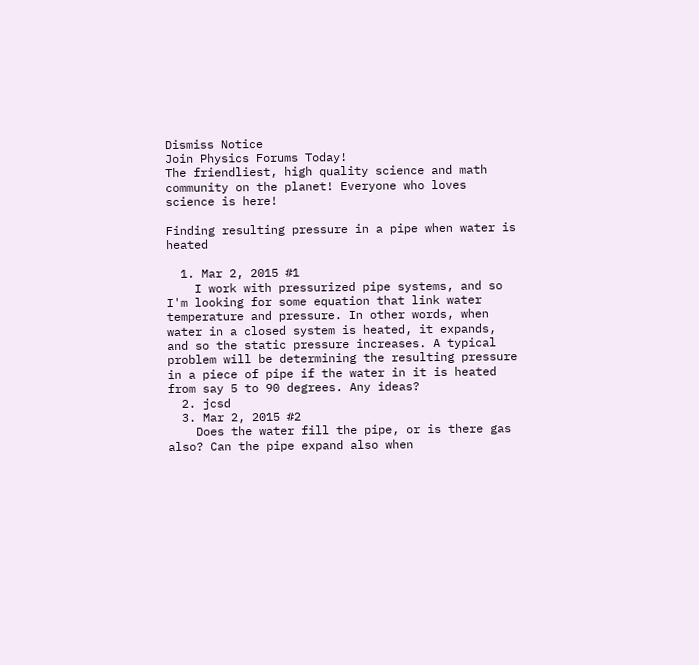Dismiss Notice
Join Physics Forums Today!
The friendliest, high quality science and math community on the planet! Everyone who loves science is here!

Finding resulting pressure in a pipe when water is heated

  1. Mar 2, 2015 #1
    I work with pressurized pipe systems, and so I'm looking for some equation that link water temperature and pressure. In other words, when water in a closed system is heated, it expands, and so the static pressure increases. A typical problem will be determining the resulting pressure in a piece of pipe if the water in it is heated from say 5 to 90 degrees. Any ideas?
  2. jcsd
  3. Mar 2, 2015 #2
    Does the water fill the pipe, or is there gas also? Can the pipe expand also when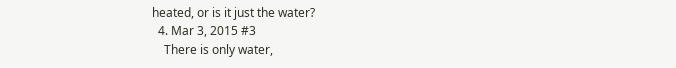heated, or is it just the water?
  4. Mar 3, 2015 #3
    There is only water,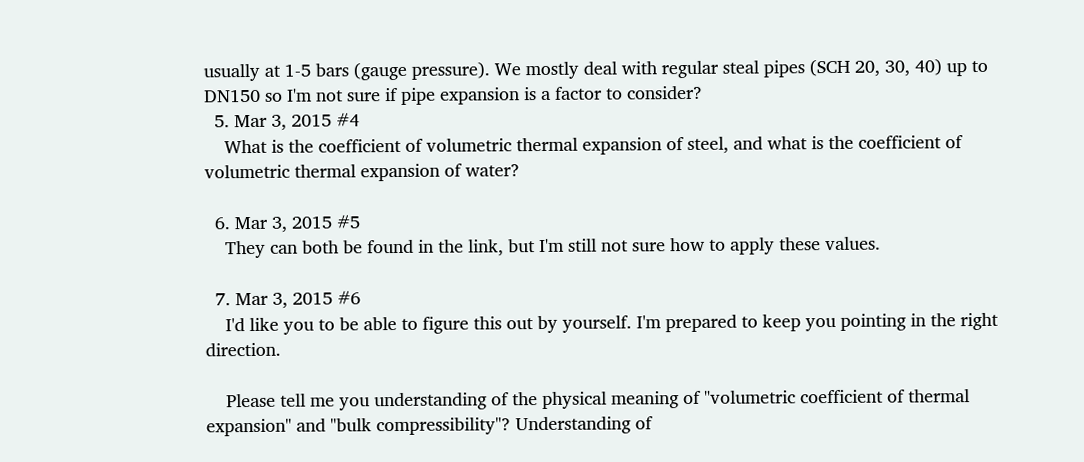usually at 1-5 bars (gauge pressure). We mostly deal with regular steal pipes (SCH 20, 30, 40) up to DN150 so I'm not sure if pipe expansion is a factor to consider?
  5. Mar 3, 2015 #4
    What is the coefficient of volumetric thermal expansion of steel, and what is the coefficient of volumetric thermal expansion of water?

  6. Mar 3, 2015 #5
    They can both be found in the link, but I'm still not sure how to apply these values.

  7. Mar 3, 2015 #6
    I'd like you to be able to figure this out by yourself. I'm prepared to keep you pointing in the right direction.

    Please tell me you understanding of the physical meaning of "volumetric coefficient of thermal expansion" and "bulk compressibility"? Understanding of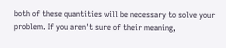both of these quantities will be necessary to solve your problem. If you aren't sure of their meaning,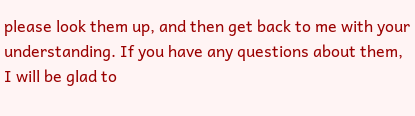please look them up, and then get back to me with your understanding. If you have any questions about them, I will be glad to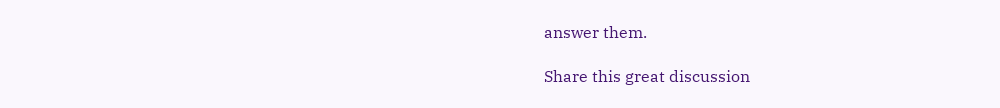answer them.

Share this great discussion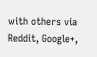with others via Reddit, Google+,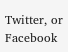Twitter, or Facebook